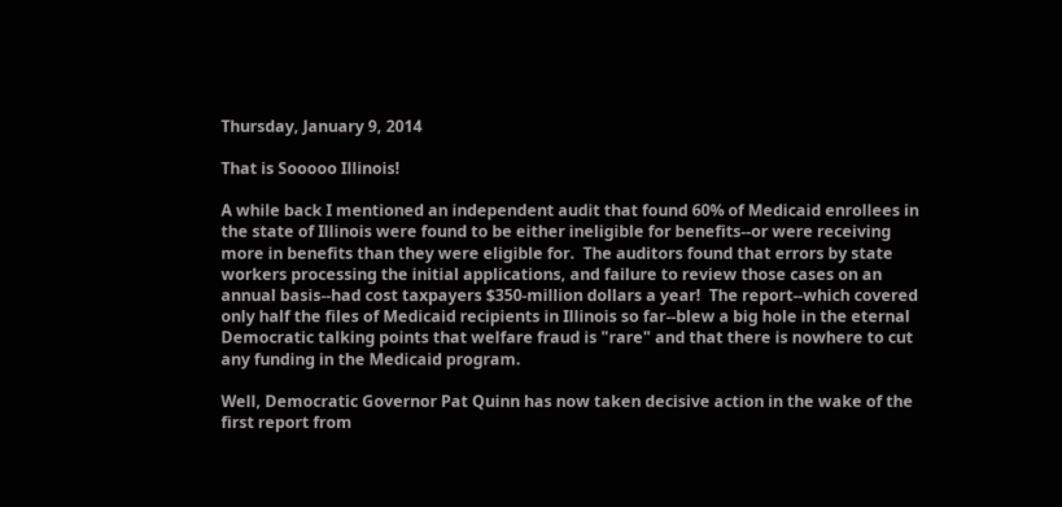Thursday, January 9, 2014

That is Sooooo Illinois!

A while back I mentioned an independent audit that found 60% of Medicaid enrollees in the state of Illinois were found to be either ineligible for benefits--or were receiving more in benefits than they were eligible for.  The auditors found that errors by state workers processing the initial applications, and failure to review those cases on an annual basis--had cost taxpayers $350-million dollars a year!  The report--which covered only half the files of Medicaid recipients in Illinois so far--blew a big hole in the eternal Democratic talking points that welfare fraud is "rare" and that there is nowhere to cut any funding in the Medicaid program.

Well, Democratic Governor Pat Quinn has now taken decisive action in the wake of the first report from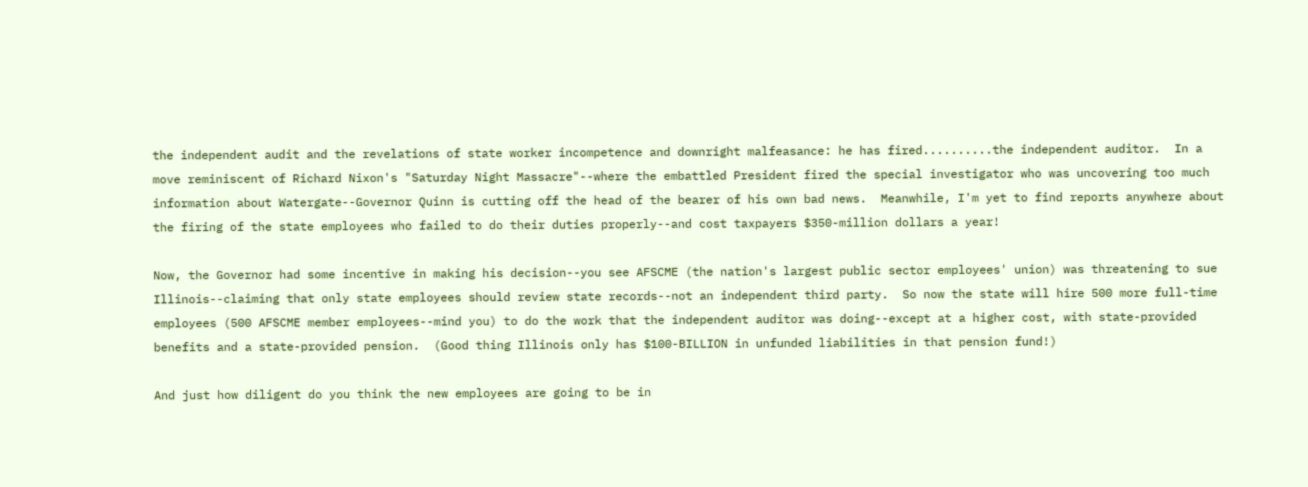the independent audit and the revelations of state worker incompetence and downright malfeasance: he has fired..........the independent auditor.  In a move reminiscent of Richard Nixon's "Saturday Night Massacre"--where the embattled President fired the special investigator who was uncovering too much information about Watergate--Governor Quinn is cutting off the head of the bearer of his own bad news.  Meanwhile, I'm yet to find reports anywhere about the firing of the state employees who failed to do their duties properly--and cost taxpayers $350-million dollars a year!

Now, the Governor had some incentive in making his decision--you see AFSCME (the nation's largest public sector employees' union) was threatening to sue Illinois--claiming that only state employees should review state records--not an independent third party.  So now the state will hire 500 more full-time employees (500 AFSCME member employees--mind you) to do the work that the independent auditor was doing--except at a higher cost, with state-provided benefits and a state-provided pension.  (Good thing Illinois only has $100-BILLION in unfunded liabilities in that pension fund!)

And just how diligent do you think the new employees are going to be in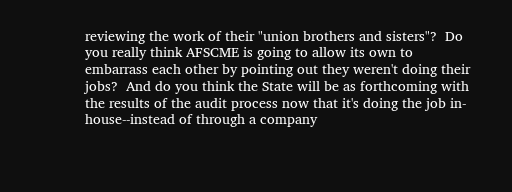reviewing the work of their "union brothers and sisters"?  Do you really think AFSCME is going to allow its own to embarrass each other by pointing out they weren't doing their jobs?  And do you think the State will be as forthcoming with the results of the audit process now that it's doing the job in-house--instead of through a company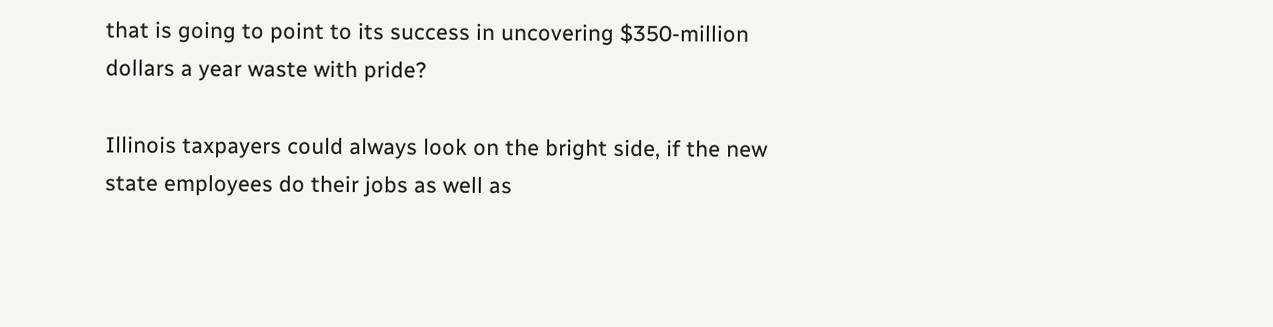that is going to point to its success in uncovering $350-million dollars a year waste with pride?

Illinois taxpayers could always look on the bright side, if the new state employees do their jobs as well as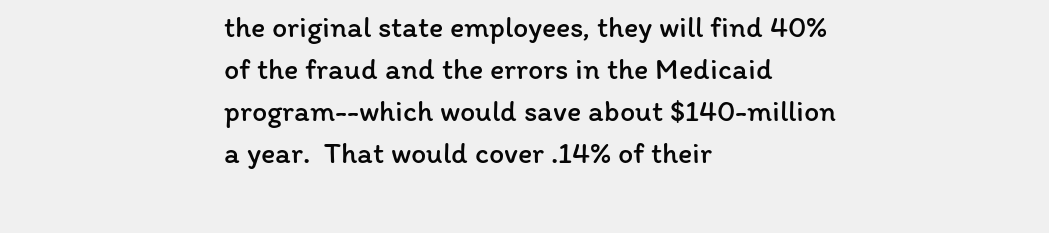the original state employees, they will find 40% of the fraud and the errors in the Medicaid program--which would save about $140-million a year.  That would cover .14% of their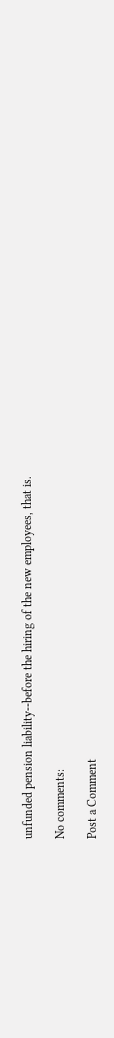unfunded pension liability--before the hiring of the new employees, that is.

No comments:

Post a Comment